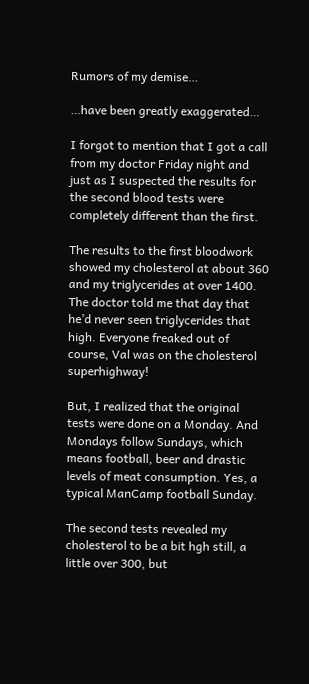Rumors of my demise…

…have been greatly exaggerated…

I forgot to mention that I got a call from my doctor Friday night and just as I suspected the results for the second blood tests were completely different than the first.

The results to the first bloodwork showed my cholesterol at about 360 and my triglycerides at over 1400. The doctor told me that day that he’d never seen triglycerides that high. Everyone freaked out of course, Val was on the cholesterol superhighway!

But, I realized that the original tests were done on a Monday. And Mondays follow Sundays, which means football, beer and drastic levels of meat consumption. Yes, a typical ManCamp football Sunday.

The second tests revealed my cholesterol to be a bit hgh still, a little over 300, but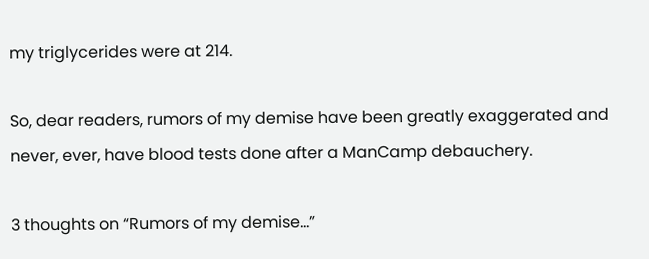my triglycerides were at 214.

So, dear readers, rumors of my demise have been greatly exaggerated and never, ever, have blood tests done after a ManCamp debauchery.

3 thoughts on “Rumors of my demise…”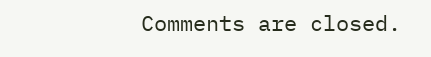Comments are closed.